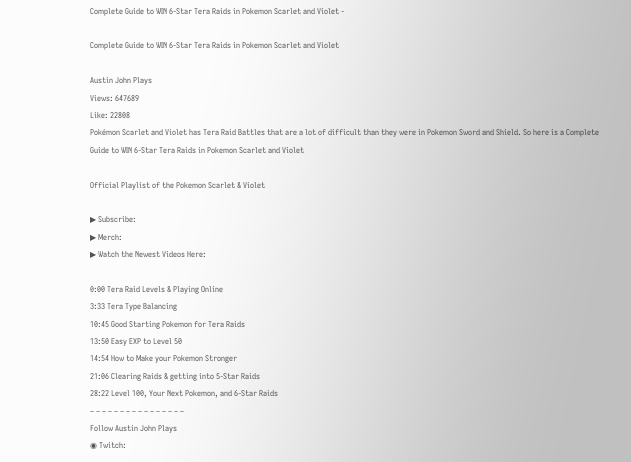Complete Guide to WIN 6-Star Tera Raids in Pokemon Scarlet and Violet -

Complete Guide to WIN 6-Star Tera Raids in Pokemon Scarlet and Violet

Austin John Plays
Views: 647689
Like: 22808
Pokémon Scarlet and Violet has Tera Raid Battles that are a lot of difficult than they were in Pokemon Sword and Shield. So here is a Complete Guide to WIN 6-Star Tera Raids in Pokemon Scarlet and Violet

Official Playlist of the Pokemon Scarlet & Violet

▶ Subscribe:
▶ Merch:
▶ Watch the Newest Videos Here:

0:00 Tera Raid Levels & Playing Online
3:33 Tera Type Balancing
10:45 Good Starting Pokemon for Tera Raids
13:50 Easy EXP to Level 50
14:54 How to Make your Pokemon Stronger
21:06 Clearing Raids & getting into 5-Star Raids
28:22 Level 100, Your Next Pokemon, and 6-Star Raids
– – – – – – – – – – – – – – – –
Follow Austin John Plays
◉ Twitch: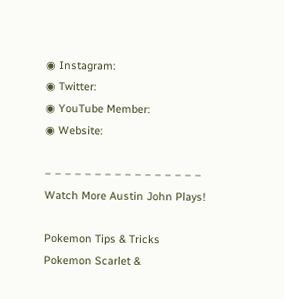◉ Instagram:
◉ Twitter:
◉ YouTube Member:
◉ Website:

– – – – – – – – – – – – – – – –
Watch More Austin John Plays!

Pokemon Tips & Tricks
Pokemon Scarlet &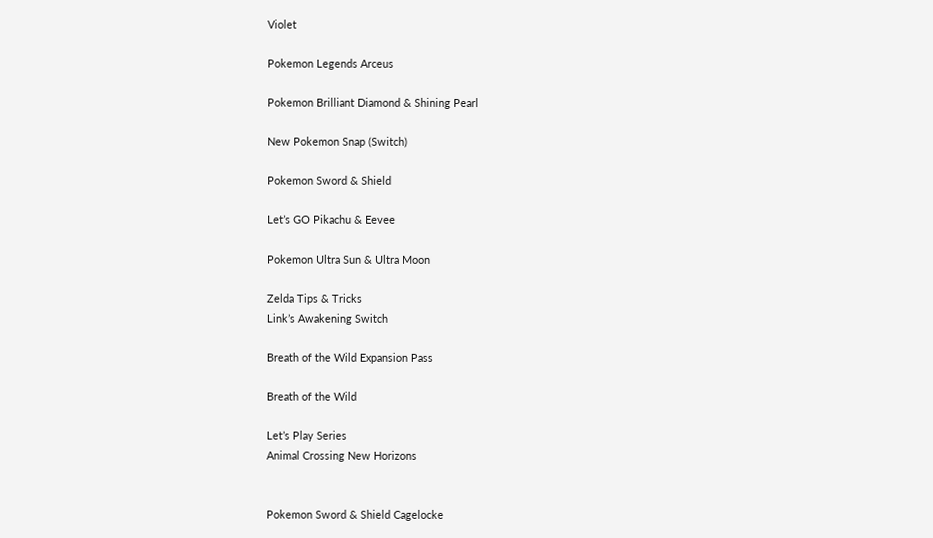Violet

Pokemon Legends Arceus

Pokemon Brilliant Diamond & Shining Pearl

New Pokemon Snap (Switch)

Pokemon Sword & Shield

Let’s GO Pikachu & Eevee

Pokemon Ultra Sun & Ultra Moon

Zelda Tips & Tricks
Link’s Awakening Switch

Breath of the Wild Expansion Pass

Breath of the Wild

Let’s Play Series
Animal Crossing New Horizons


Pokemon Sword & Shield Cagelocke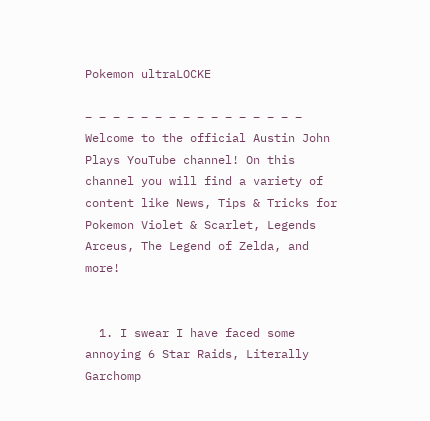Pokemon ultraLOCKE

– – – – – – – – – – – – – – – –
Welcome to the official Austin John Plays YouTube channel! On this channel you will find a variety of content like News, Tips & Tricks for Pokemon Violet & Scarlet, Legends Arceus, The Legend of Zelda, and more!


  1. I swear I have faced some annoying 6 Star Raids, Literally Garchomp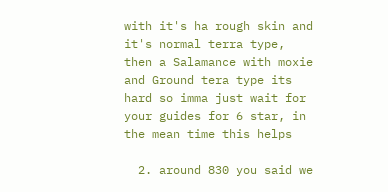with it's ha rough skin and it's normal terra type, then a Salamance with moxie and Ground tera type its hard so imma just wait for your guides for 6 star, in the mean time this helps

  2. around 830 you said we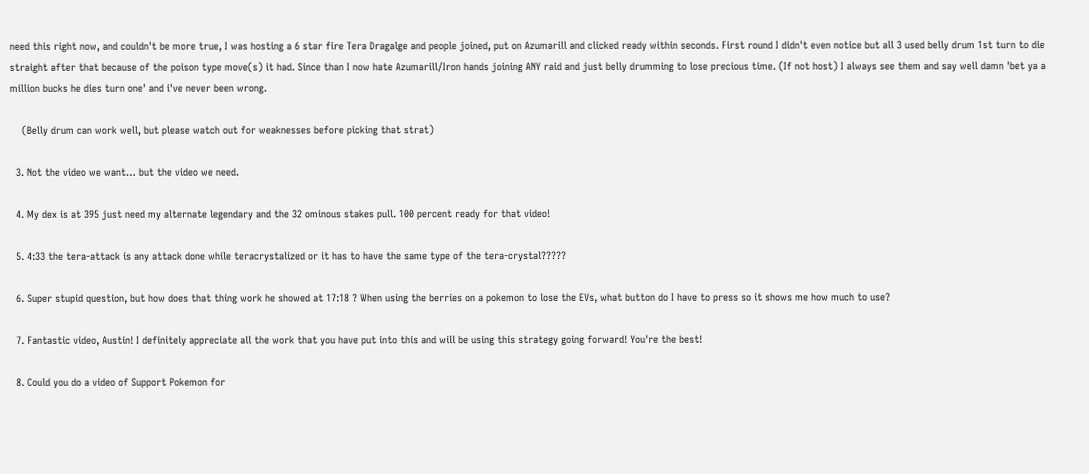need this right now, and couldn't be more true, I was hosting a 6 star fire Tera Dragalge and people joined, put on Azumarill and clicked ready within seconds. First round I didn't even notice but all 3 used belly drum 1st turn to die straight after that because of the poison type move(s) it had. Since than I now hate Azumarill/Iron hands joining ANY raid and just belly drumming to lose precious time. (If not host) I always see them and say well damn 'bet ya a million bucks he dies turn one' and i've never been wrong.

    (Belly drum can work well, but please watch out for weaknesses before picking that strat)

  3. Not the video we want… but the video we need.

  4. My dex is at 395 just need my alternate legendary and the 32 ominous stakes pull. 100 percent ready for that video!

  5. 4:33 the tera-attack is any attack done while teracrystalized or it has to have the same type of the tera-crystal?????

  6. Super stupid question, but how does that thing work he showed at 17:18 ? When using the berries on a pokemon to lose the EVs, what button do I have to press so it shows me how much to use?

  7. Fantastic video, Austin! I definitely appreciate all the work that you have put into this and will be using this strategy going forward! You're the best!

  8. Could you do a video of Support Pokemon for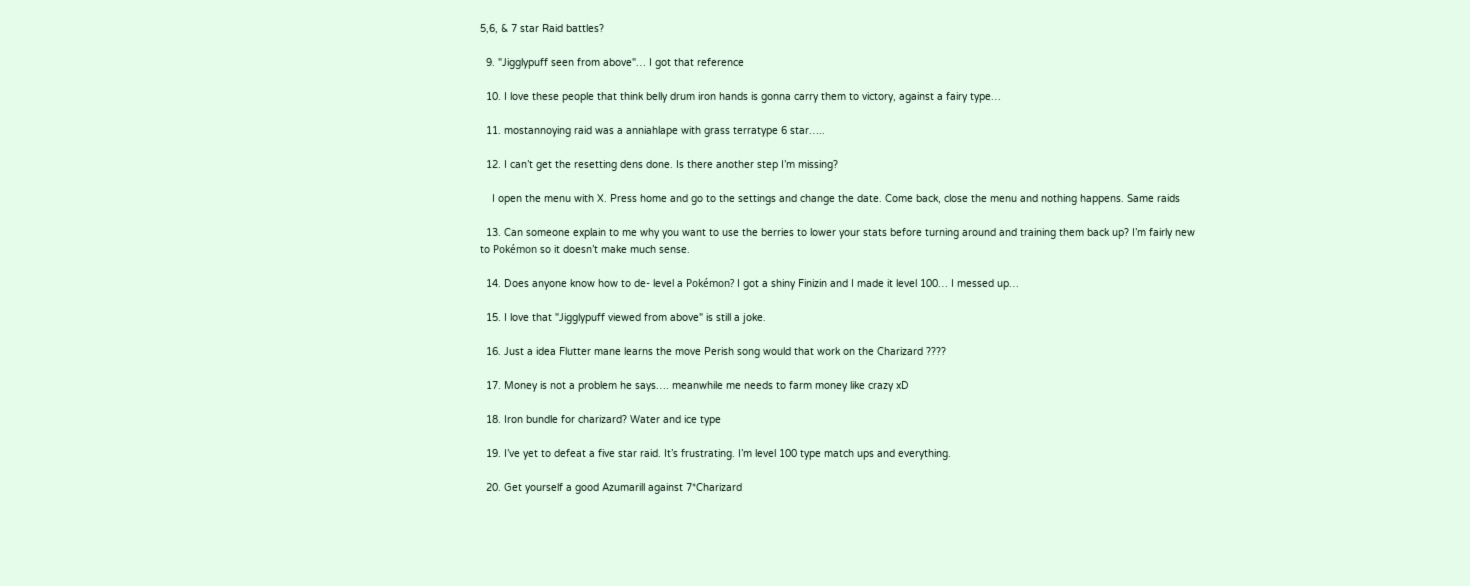5,6, & 7 star Raid battles?

  9. "Jigglypuff seen from above"… I got that reference

  10. I love these people that think belly drum iron hands is gonna carry them to victory, against a fairy type…

  11. mostannoying raid was a anniahlape with grass terratype 6 star…..

  12. I can’t get the resetting dens done. Is there another step I’m missing?

    I open the menu with X. Press home and go to the settings and change the date. Come back, close the menu and nothing happens. Same raids

  13. Can someone explain to me why you want to use the berries to lower your stats before turning around and training them back up? I’m fairly new to Pokémon so it doesn’t make much sense.

  14. Does anyone know how to de- level a Pokémon? I got a shiny Finizin and I made it level 100… I messed up…

  15. I love that "Jigglypuff viewed from above" is still a joke.

  16. Just a idea Flutter mane learns the move Perish song would that work on the Charizard ????

  17. Money is not a problem he says…. meanwhile me needs to farm money like crazy xD

  18. Iron bundle for charizard? Water and ice type

  19. I’ve yet to defeat a five star raid. It’s frustrating. I’m level 100 type match ups and everything.

  20. Get yourself a good Azumarill against 7*Charizard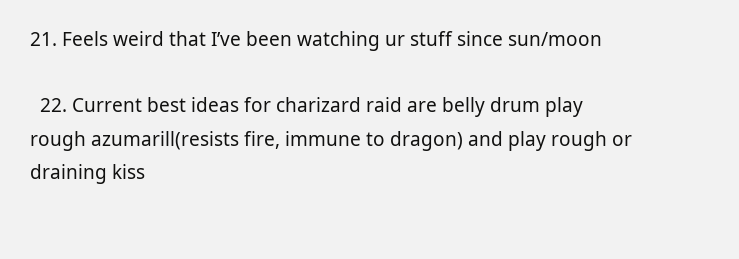21. Feels weird that I’ve been watching ur stuff since sun/moon

  22. Current best ideas for charizard raid are belly drum play rough azumarill(resists fire, immune to dragon) and play rough or draining kiss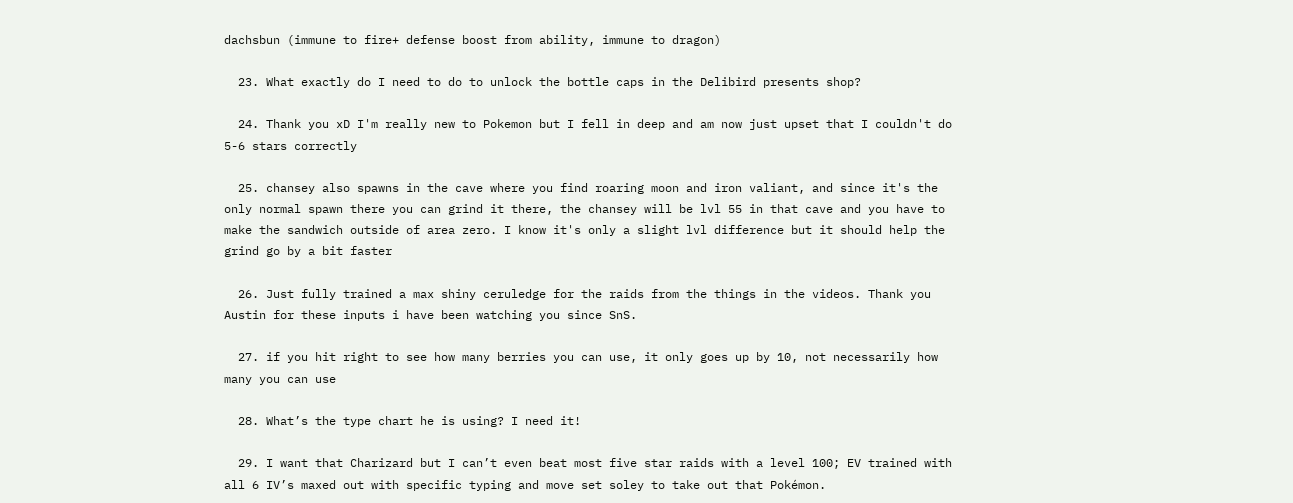dachsbun (immune to fire+ defense boost from ability, immune to dragon)

  23. What exactly do I need to do to unlock the bottle caps in the Delibird presents shop?

  24. Thank you xD I'm really new to Pokemon but I fell in deep and am now just upset that I couldn't do 5-6 stars correctly

  25. chansey also spawns in the cave where you find roaring moon and iron valiant, and since it's the only normal spawn there you can grind it there, the chansey will be lvl 55 in that cave and you have to make the sandwich outside of area zero. I know it's only a slight lvl difference but it should help the grind go by a bit faster

  26. Just fully trained a max shiny ceruledge for the raids from the things in the videos. Thank you Austin for these inputs i have been watching you since SnS.

  27. if you hit right to see how many berries you can use, it only goes up by 10, not necessarily how many you can use

  28. What’s the type chart he is using? I need it!

  29. I want that Charizard but I can’t even beat most five star raids with a level 100; EV trained with all 6 IV’s maxed out with specific typing and move set soley to take out that Pokémon.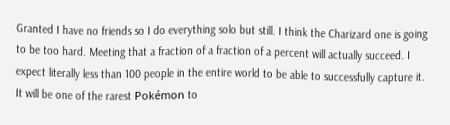Granted I have no friends so I do everything solo but still. I think the Charizard one is going to be too hard. Meeting that a fraction of a fraction of a percent will actually succeed. I expect literally less than 100 people in the entire world to be able to successfully capture it. It will be one of the rarest Pokémon to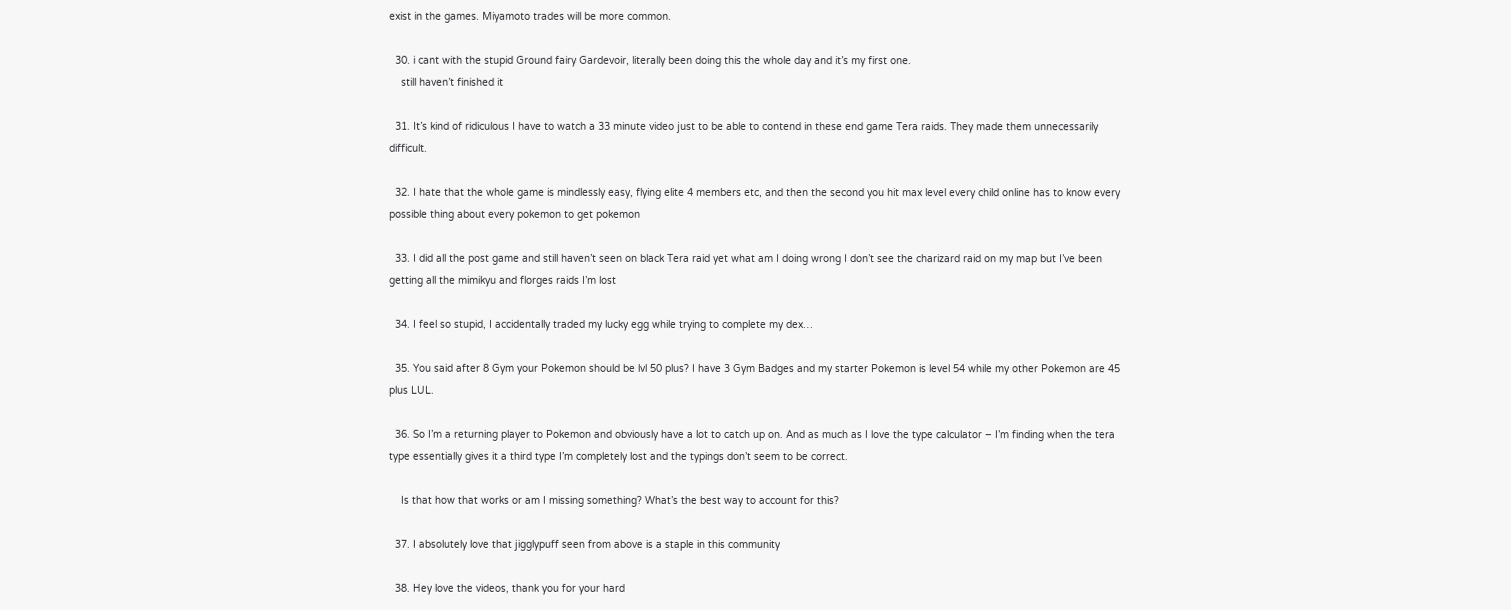exist in the games. Miyamoto trades will be more common.

  30. i cant with the stupid Ground fairy Gardevoir, literally been doing this the whole day and it’s my first one.
    still haven’t finished it

  31. It’s kind of ridiculous I have to watch a 33 minute video just to be able to contend in these end game Tera raids. They made them unnecessarily difficult.

  32. I hate that the whole game is mindlessly easy, flying elite 4 members etc, and then the second you hit max level every child online has to know every possible thing about every pokemon to get pokemon

  33. I did all the post game and still haven’t seen on black Tera raid yet what am I doing wrong I don’t see the charizard raid on my map but I’ve been getting all the mimikyu and florges raids I’m lost

  34. I feel so stupid, I accidentally traded my lucky egg while trying to complete my dex…

  35. You said after 8 Gym your Pokemon should be lvl 50 plus? I have 3 Gym Badges and my starter Pokemon is level 54 while my other Pokemon are 45 plus LUL.

  36. So I’m a returning player to Pokemon and obviously have a lot to catch up on. And as much as I love the type calculator – I’m finding when the tera type essentially gives it a third type I’m completely lost and the typings don’t seem to be correct.

    Is that how that works or am I missing something? What’s the best way to account for this?

  37. I absolutely love that jigglypuff seen from above is a staple in this community

  38. Hey love the videos, thank you for your hard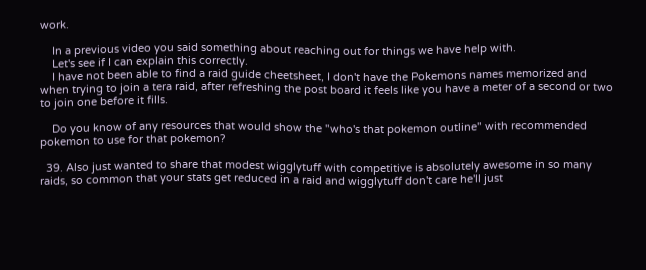work.

    In a previous video you said something about reaching out for things we have help with.
    Let's see if I can explain this correctly.
    I have not been able to find a raid guide cheetsheet, I don't have the Pokemons names memorized and when trying to join a tera raid, after refreshing the post board it feels like you have a meter of a second or two to join one before it fills.

    Do you know of any resources that would show the "who's that pokemon outline" with recommended pokemon to use for that pokemon?

  39. Also just wanted to share that modest wigglytuff with competitive is absolutely awesome in so many raids, so common that your stats get reduced in a raid and wigglytuff don't care he'll just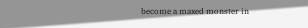become a maxed monster in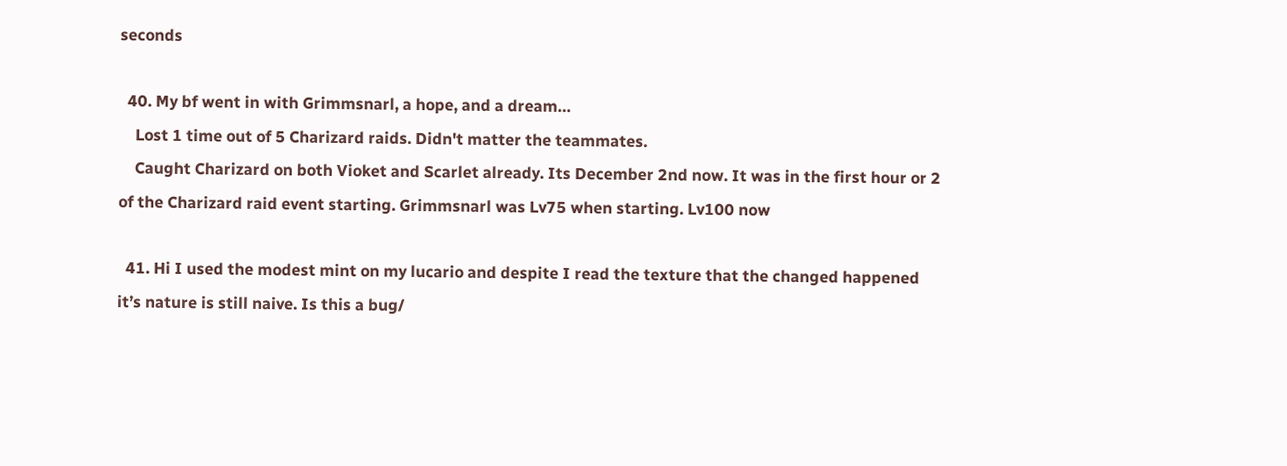seconds

  40. My bf went in with Grimmsnarl, a hope, and a dream…
    Lost 1 time out of 5 Charizard raids. Didn't matter the teammates.
    Caught Charizard on both Vioket and Scarlet already. Its December 2nd now. It was in the first hour or 2 of the Charizard raid event starting. Grimmsnarl was Lv75 when starting. Lv100 now

  41. Hi I used the modest mint on my lucario and despite I read the texture that the changed happened it’s nature is still naive. Is this a bug/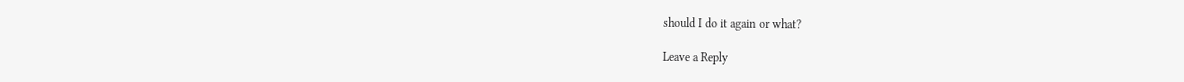should I do it again or what?

Leave a Reply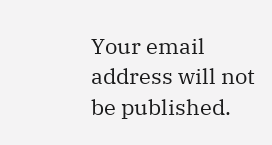Your email address will not be published.